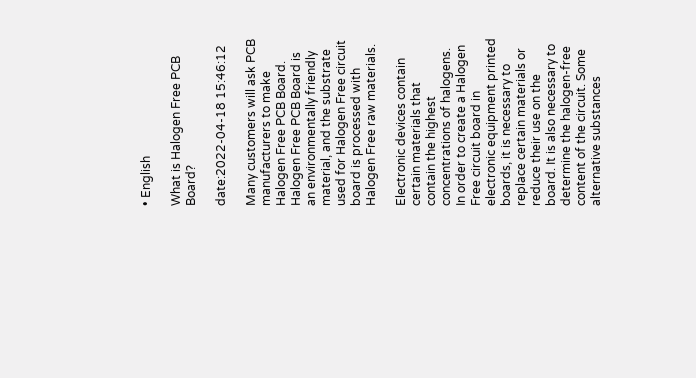• English

What is Halogen Free PCB Board?

date:2022-04-18 15:46:12

Many customers will ask PCB manufacturers to make Halogen Free PCB Board. Halogen Free PCB Board is an environmentally friendly material, and the substrate used for Halogen Free circuit board is processed with Halogen Free raw materials.

Electronic devices contain certain materials that contain the highest concentrations of halogens. In order to create a Halogen Free circuit board in electronic equipment printed boards, it is necessary to replace certain materials or reduce their use on the board. It is also necessary to determine the halogen-free content of the circuit. Some alternative substances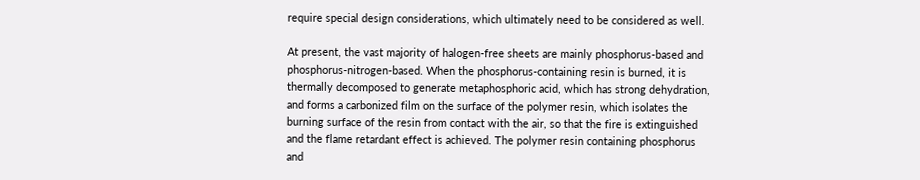require special design considerations, which ultimately need to be considered as well.

At present, the vast majority of halogen-free sheets are mainly phosphorus-based and phosphorus-nitrogen-based. When the phosphorus-containing resin is burned, it is thermally decomposed to generate metaphosphoric acid, which has strong dehydration, and forms a carbonized film on the surface of the polymer resin, which isolates the burning surface of the resin from contact with the air, so that the fire is extinguished and the flame retardant effect is achieved. The polymer resin containing phosphorus and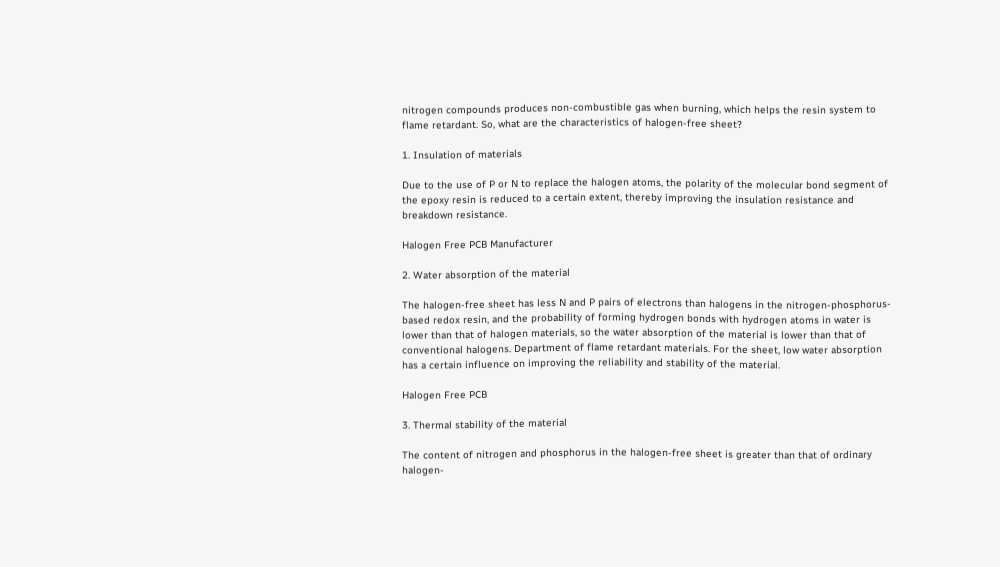nitrogen compounds produces non-combustible gas when burning, which helps the resin system to flame retardant. So, what are the characteristics of halogen-free sheet?

1. Insulation of materials

Due to the use of P or N to replace the halogen atoms, the polarity of the molecular bond segment of the epoxy resin is reduced to a certain extent, thereby improving the insulation resistance and breakdown resistance.

Halogen Free PCB Manufacturer

2. Water absorption of the material

The halogen-free sheet has less N and P pairs of electrons than halogens in the nitrogen-phosphorus-based redox resin, and the probability of forming hydrogen bonds with hydrogen atoms in water is lower than that of halogen materials, so the water absorption of the material is lower than that of conventional halogens. Department of flame retardant materials. For the sheet, low water absorption has a certain influence on improving the reliability and stability of the material.

Halogen Free PCB

3. Thermal stability of the material

The content of nitrogen and phosphorus in the halogen-free sheet is greater than that of ordinary halogen-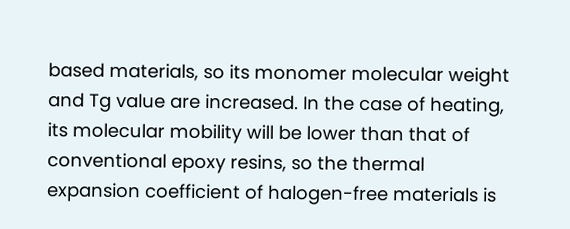based materials, so its monomer molecular weight and Tg value are increased. In the case of heating, its molecular mobility will be lower than that of conventional epoxy resins, so the thermal expansion coefficient of halogen-free materials is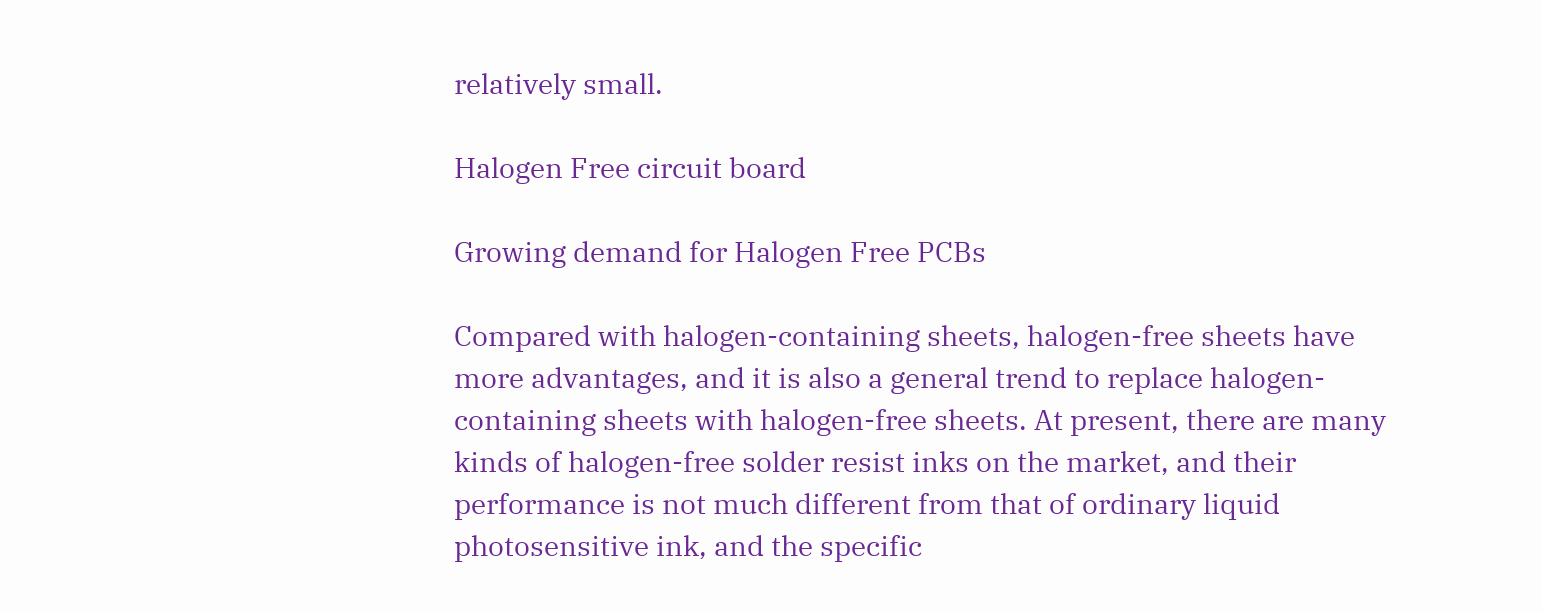relatively small.

Halogen Free circuit board

Growing demand for Halogen Free PCBs

Compared with halogen-containing sheets, halogen-free sheets have more advantages, and it is also a general trend to replace halogen-containing sheets with halogen-free sheets. At present, there are many kinds of halogen-free solder resist inks on the market, and their performance is not much different from that of ordinary liquid photosensitive ink, and the specific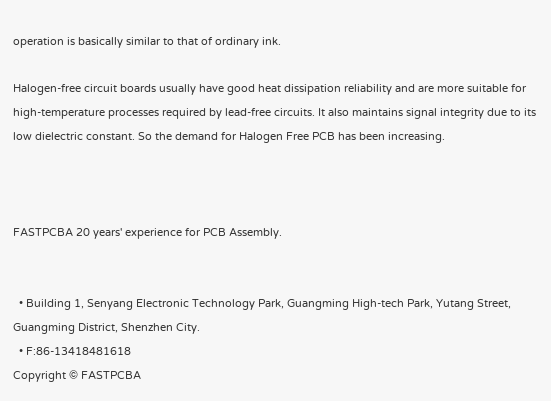operation is basically similar to that of ordinary ink.

Halogen-free circuit boards usually have good heat dissipation reliability and are more suitable for high-temperature processes required by lead-free circuits. It also maintains signal integrity due to its low dielectric constant. So the demand for Halogen Free PCB has been increasing.



FASTPCBA 20 years' experience for PCB Assembly.


  • Building 1, Senyang Electronic Technology Park, Guangming High-tech Park, Yutang Street, Guangming District, Shenzhen City.
  • F:86-13418481618
Copyright © FASTPCBA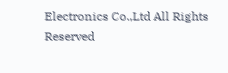Electronics Co.,Ltd All Rights Reserved